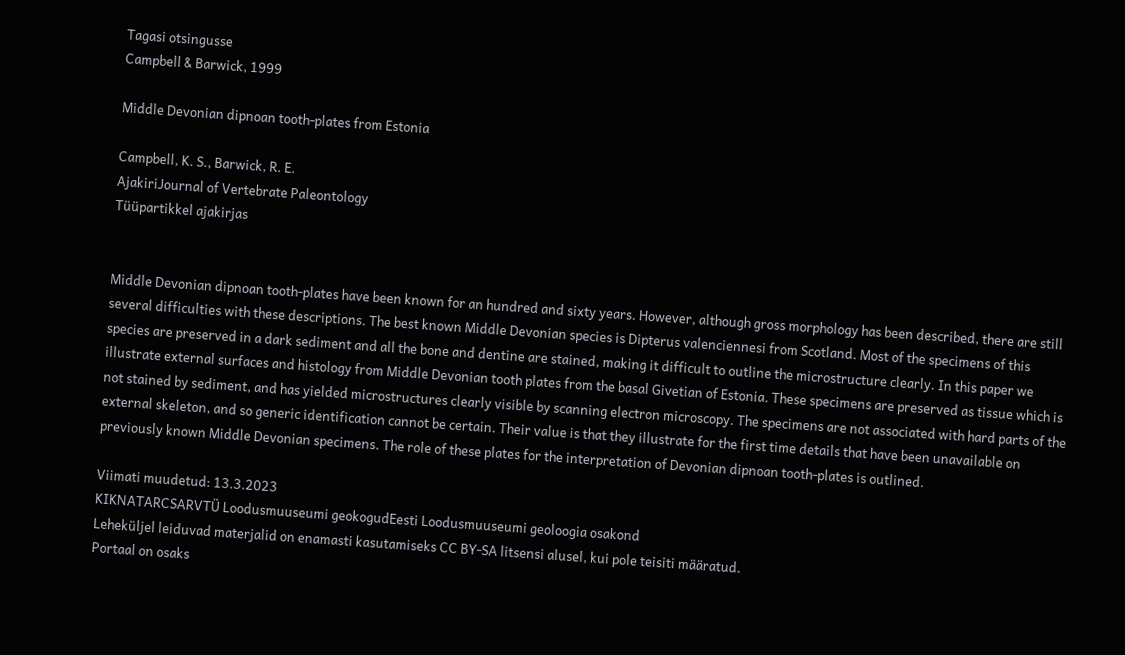Tagasi otsingusse
Campbell & Barwick, 1999

Middle Devonian dipnoan tooth-plates from Estonia

Campbell, K. S., Barwick, R. E.
AjakiriJournal of Vertebrate Paleontology
Tüüpartikkel ajakirjas


Middle Devonian dipnoan tooth-plates have been known for an hundred and sixty years. However, although gross morphology has been described, there are still several difficulties with these descriptions. The best known Middle Devonian species is Dipterus valenciennesi from Scotland. Most of the specimens of this species are preserved in a dark sediment and all the bone and dentine are stained, making it difficult to outline the microstructure clearly. In this paper we illustrate external surfaces and histology from Middle Devonian tooth plates from the basal Givetian of Estonia. These specimens are preserved as tissue which is not stained by sediment, and has yielded microstructures clearly visible by scanning electron microscopy. The specimens are not associated with hard parts of the external skeleton, and so generic identification cannot be certain. Their value is that they illustrate for the first time details that have been unavailable on previously known Middle Devonian specimens. The role of these plates for the interpretation of Devonian dipnoan tooth-plates is outlined.

Viimati muudetud: 13.3.2023
KIKNATARCSARVTÜ Loodusmuuseumi geokogudEesti Loodusmuuseumi geoloogia osakond
Leheküljel leiduvad materjalid on enamasti kasutamiseks CC BY-SA litsensi alusel, kui pole teisiti määratud.
Portaal on osaks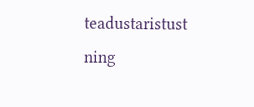teadustaristust ning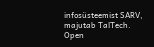infosüsteemist SARV, majutab TalTech.
Open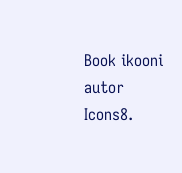Book ikooni autor Icons8.